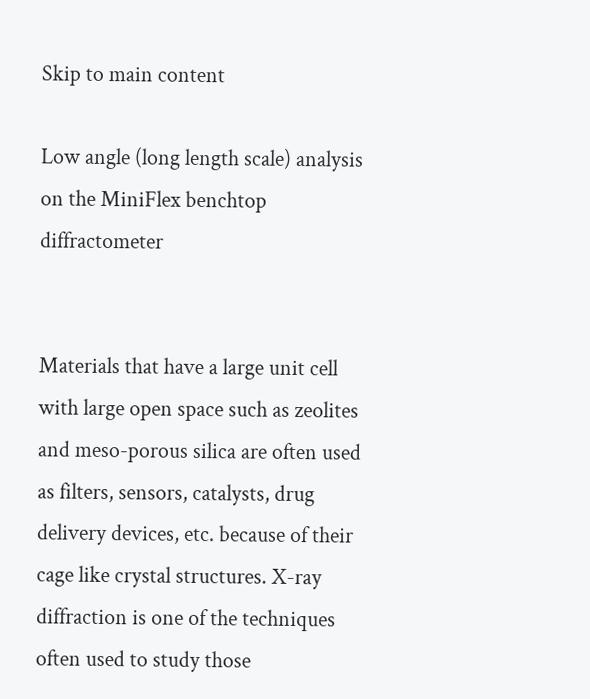Skip to main content

Low angle (long length scale) analysis on the MiniFlex benchtop diffractometer


Materials that have a large unit cell with large open space such as zeolites and meso-porous silica are often used as filters, sensors, catalysts, drug delivery devices, etc. because of their cage like crystal structures. X-ray diffraction is one of the techniques often used to study those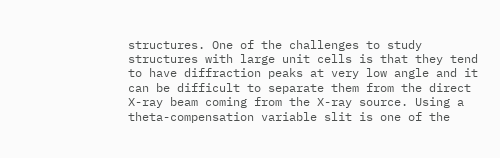structures. One of the challenges to study structures with large unit cells is that they tend to have diffraction peaks at very low angle and it can be difficult to separate them from the direct X-ray beam coming from the X-ray source. Using a theta-compensation variable slit is one of the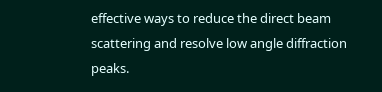effective ways to reduce the direct beam scattering and resolve low angle diffraction peaks.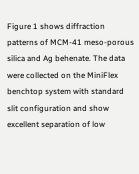Figure 1 shows diffraction patterns of MCM-41 meso-porous silica and Ag behenate. The data were collected on the MiniFlex benchtop system with standard slit configuration and show excellent separation of low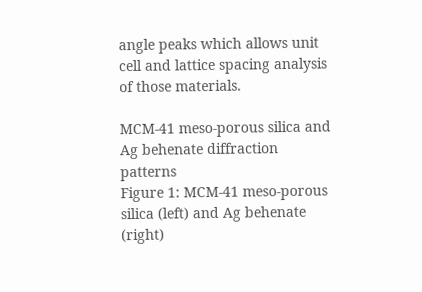angle peaks which allows unit cell and lattice spacing analysis of those materials.

MCM-41 meso-porous silica and Ag behenate diffraction patterns
Figure 1: MCM-41 meso-porous silica (left) and Ag behenate (right)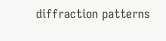diffraction patterns